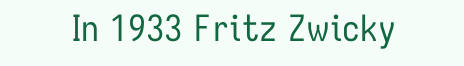In 1933 Fritz Zwicky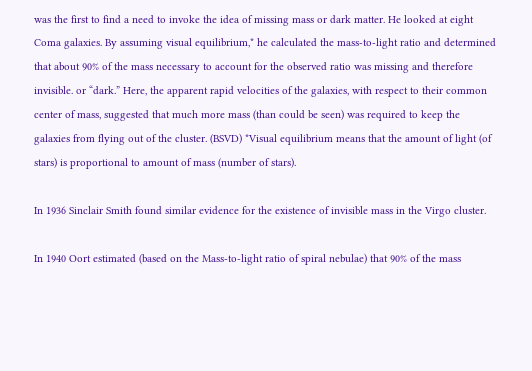was the first to find a need to invoke the idea of missing mass or dark matter. He looked at eight Coma galaxies. By assuming visual equilibrium,* he calculated the mass-to-light ratio and determined that about 90% of the mass necessary to account for the observed ratio was missing and therefore invisible. or “dark.” Here, the apparent rapid velocities of the galaxies, with respect to their common center of mass, suggested that much more mass (than could be seen) was required to keep the galaxies from flying out of the cluster. (BSVD) *Visual equilibrium means that the amount of light (of stars) is proportional to amount of mass (number of stars).

In 1936 Sinclair Smith found similar evidence for the existence of invisible mass in the Virgo cluster.

In 1940 Oort estimated (based on the Mass-to-light ratio of spiral nebulae) that 90% of the mass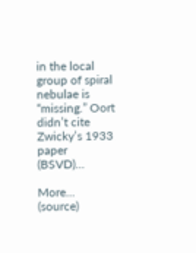in the local group of spiral nebulae is “missing.” Oort didn’t cite Zwicky’s 1933 paper (BSVD)…

More… (source)